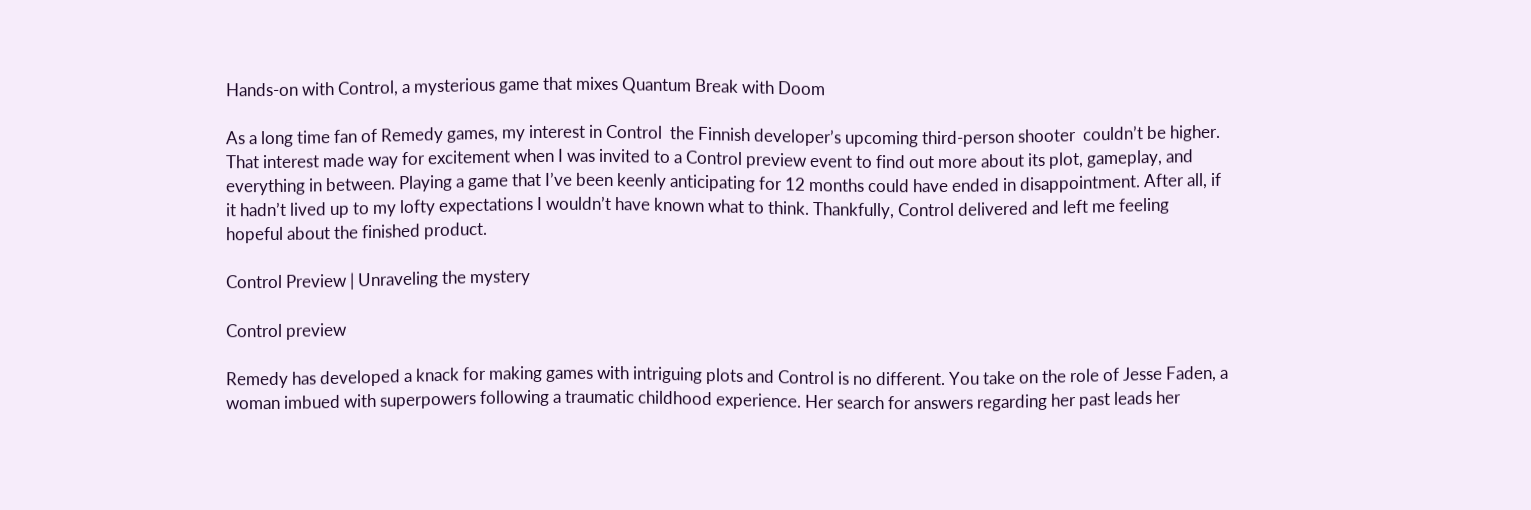Hands-on with Control, a mysterious game that mixes Quantum Break with Doom

As a long time fan of Remedy games, my interest in Control  the Finnish developer’s upcoming third-person shooter  couldn’t be higher. That interest made way for excitement when I was invited to a Control preview event to find out more about its plot, gameplay, and everything in between. Playing a game that I’ve been keenly anticipating for 12 months could have ended in disappointment. After all, if it hadn’t lived up to my lofty expectations I wouldn’t have known what to think. Thankfully, Control delivered and left me feeling hopeful about the finished product.

Control Preview | Unraveling the mystery

Control preview

Remedy has developed a knack for making games with intriguing plots and Control is no different. You take on the role of Jesse Faden, a woman imbued with superpowers following a traumatic childhood experience. Her search for answers regarding her past leads her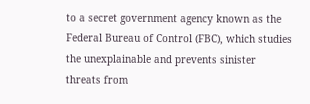to a secret government agency known as the Federal Bureau of Control (FBC), which studies the unexplainable and prevents sinister threats from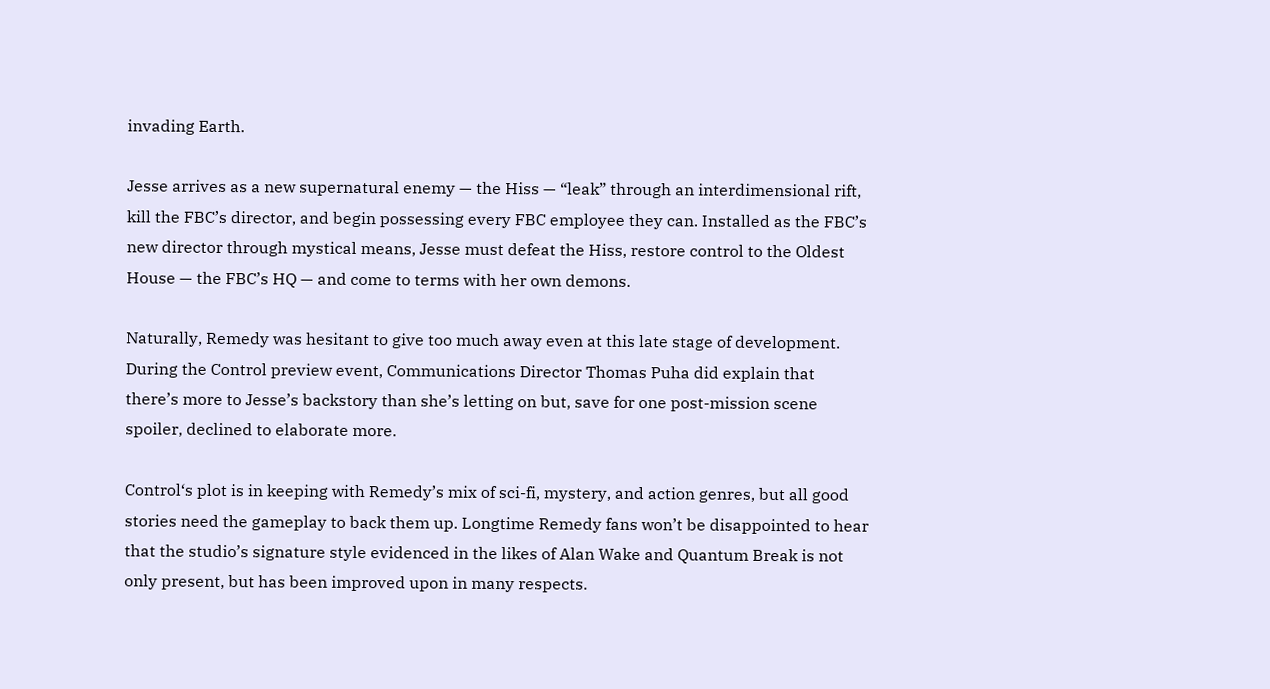invading Earth.

Jesse arrives as a new supernatural enemy — the Hiss — “leak” through an interdimensional rift, kill the FBC’s director, and begin possessing every FBC employee they can. Installed as the FBC’s new director through mystical means, Jesse must defeat the Hiss, restore control to the Oldest House — the FBC’s HQ — and come to terms with her own demons.

Naturally, Remedy was hesitant to give too much away even at this late stage of development. During the Control preview event, Communications Director Thomas Puha did explain that there’s more to Jesse’s backstory than she’s letting on but, save for one post-mission scene spoiler, declined to elaborate more.

Control‘s plot is in keeping with Remedy’s mix of sci-fi, mystery, and action genres, but all good stories need the gameplay to back them up. Longtime Remedy fans won’t be disappointed to hear that the studio’s signature style evidenced in the likes of Alan Wake and Quantum Break is not only present, but has been improved upon in many respects.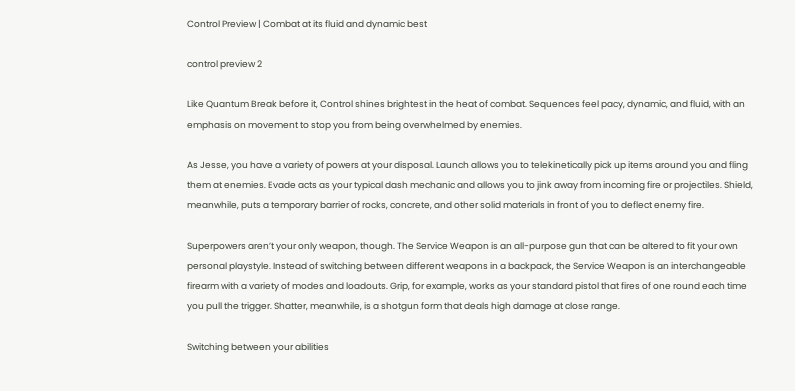Control Preview | Combat at its fluid and dynamic best

control preview 2

Like Quantum Break before it, Control shines brightest in the heat of combat. Sequences feel pacy, dynamic, and fluid, with an emphasis on movement to stop you from being overwhelmed by enemies.

As Jesse, you have a variety of powers at your disposal. Launch allows you to telekinetically pick up items around you and fling them at enemies. Evade acts as your typical dash mechanic and allows you to jink away from incoming fire or projectiles. Shield, meanwhile, puts a temporary barrier of rocks, concrete, and other solid materials in front of you to deflect enemy fire.

Superpowers aren’t your only weapon, though. The Service Weapon is an all-purpose gun that can be altered to fit your own personal playstyle. Instead of switching between different weapons in a backpack, the Service Weapon is an interchangeable firearm with a variety of modes and loadouts. Grip, for example, works as your standard pistol that fires of one round each time you pull the trigger. Shatter, meanwhile, is a shotgun form that deals high damage at close range.

Switching between your abilities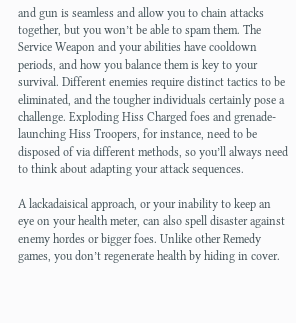and gun is seamless and allow you to chain attacks together, but you won’t be able to spam them. The Service Weapon and your abilities have cooldown periods, and how you balance them is key to your survival. Different enemies require distinct tactics to be eliminated, and the tougher individuals certainly pose a challenge. Exploding Hiss Charged foes and grenade-launching Hiss Troopers, for instance, need to be disposed of via different methods, so you’ll always need to think about adapting your attack sequences.

A lackadaisical approach, or your inability to keep an eye on your health meter, can also spell disaster against enemy hordes or bigger foes. Unlike other Remedy games, you don’t regenerate health by hiding in cover.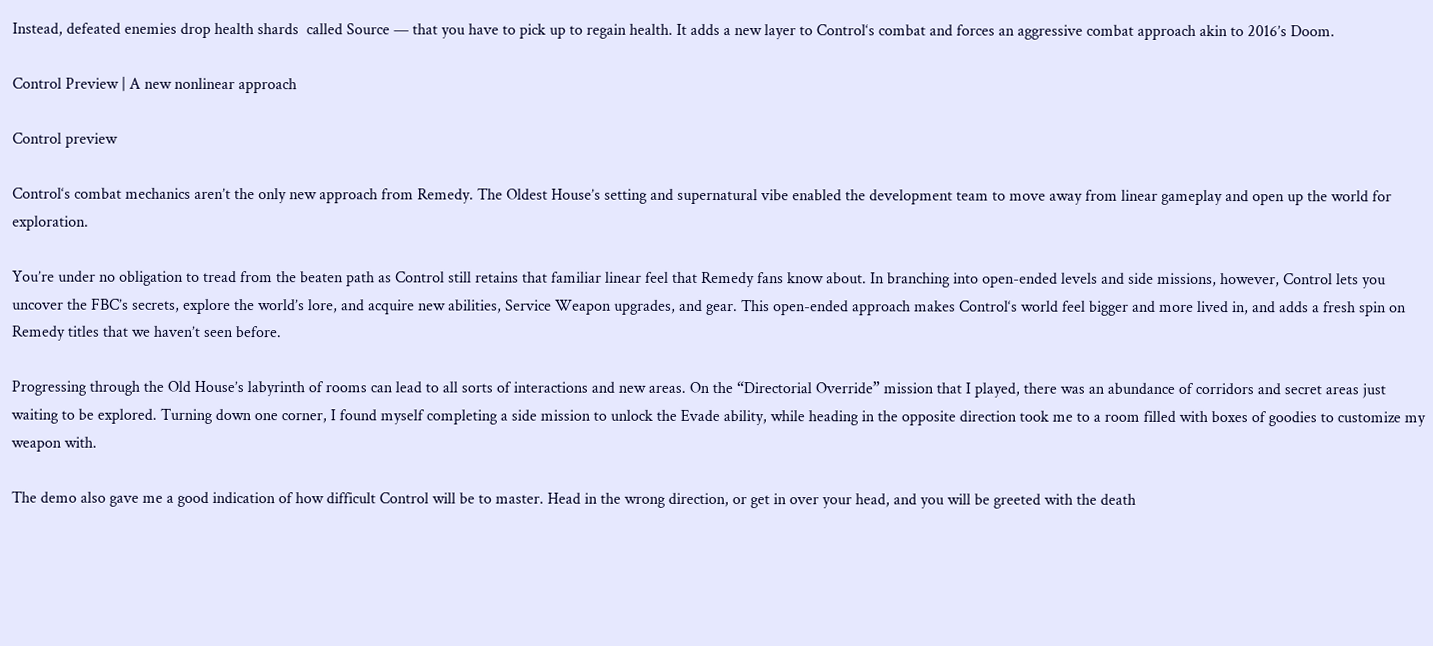Instead, defeated enemies drop health shards  called Source — that you have to pick up to regain health. It adds a new layer to Control‘s combat and forces an aggressive combat approach akin to 2016’s Doom.

Control Preview | A new nonlinear approach

Control preview

Control‘s combat mechanics aren’t the only new approach from Remedy. The Oldest House’s setting and supernatural vibe enabled the development team to move away from linear gameplay and open up the world for exploration.

You’re under no obligation to tread from the beaten path as Control still retains that familiar linear feel that Remedy fans know about. In branching into open-ended levels and side missions, however, Control lets you uncover the FBC’s secrets, explore the world’s lore, and acquire new abilities, Service Weapon upgrades, and gear. This open-ended approach makes Control‘s world feel bigger and more lived in, and adds a fresh spin on Remedy titles that we haven’t seen before.

Progressing through the Old House’s labyrinth of rooms can lead to all sorts of interactions and new areas. On the “Directorial Override” mission that I played, there was an abundance of corridors and secret areas just waiting to be explored. Turning down one corner, I found myself completing a side mission to unlock the Evade ability, while heading in the opposite direction took me to a room filled with boxes of goodies to customize my weapon with.

The demo also gave me a good indication of how difficult Control will be to master. Head in the wrong direction, or get in over your head, and you will be greeted with the death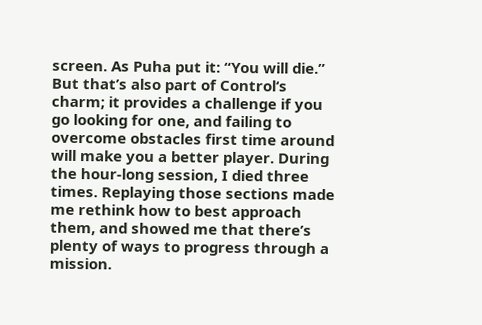screen. As Puha put it: “You will die.” But that’s also part of Control‘s charm; it provides a challenge if you go looking for one, and failing to overcome obstacles first time around will make you a better player. During the hour-long session, I died three times. Replaying those sections made me rethink how to best approach them, and showed me that there’s plenty of ways to progress through a mission.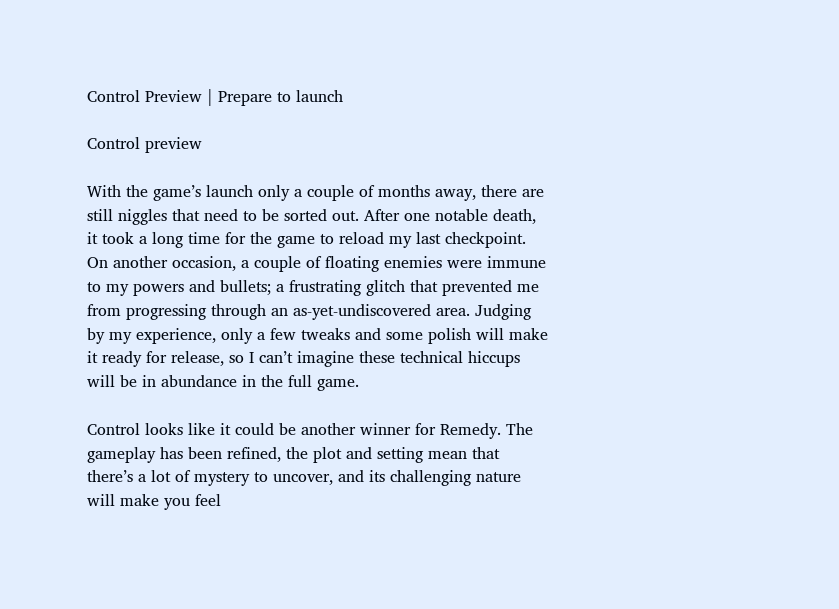Control Preview | Prepare to launch

Control preview

With the game’s launch only a couple of months away, there are still niggles that need to be sorted out. After one notable death, it took a long time for the game to reload my last checkpoint. On another occasion, a couple of floating enemies were immune to my powers and bullets; a frustrating glitch that prevented me from progressing through an as-yet-undiscovered area. Judging by my experience, only a few tweaks and some polish will make it ready for release, so I can’t imagine these technical hiccups will be in abundance in the full game.

Control looks like it could be another winner for Remedy. The gameplay has been refined, the plot and setting mean that there’s a lot of mystery to uncover, and its challenging nature will make you feel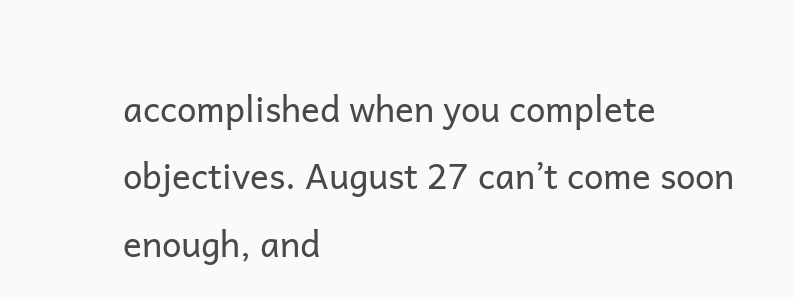accomplished when you complete objectives. August 27 can’t come soon enough, and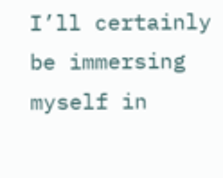I’ll certainly be immersing myself in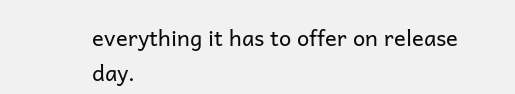everything it has to offer on release day.